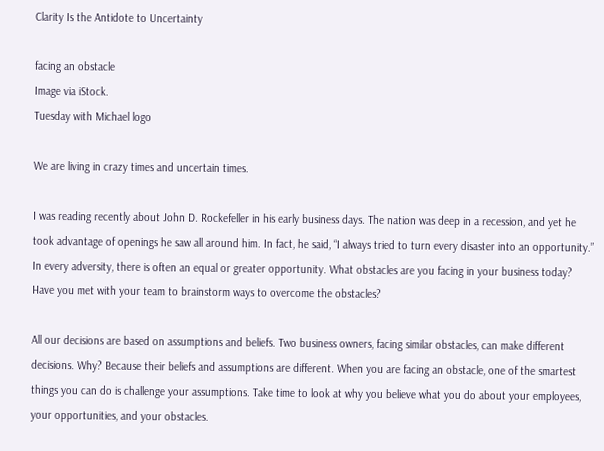Clarity Is the Antidote to Uncertainty

facing an obstacle
Image via iStock.
Tuesday with Michael logo

We are living in crazy times and uncertain times.

I was reading recently about John D. Rockefeller in his early business days. The nation was deep in a recession, and yet he took advantage of openings he saw all around him. In fact, he said, “I always tried to turn every disaster into an opportunity.” In every adversity, there is often an equal or greater opportunity. What obstacles are you facing in your business today? Have you met with your team to brainstorm ways to overcome the obstacles?

All our decisions are based on assumptions and beliefs. Two business owners, facing similar obstacles, can make different decisions. Why? Because their beliefs and assumptions are different. When you are facing an obstacle, one of the smartest things you can do is challenge your assumptions. Take time to look at why you believe what you do about your employees, your opportunities, and your obstacles.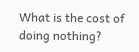What is the cost of doing nothing?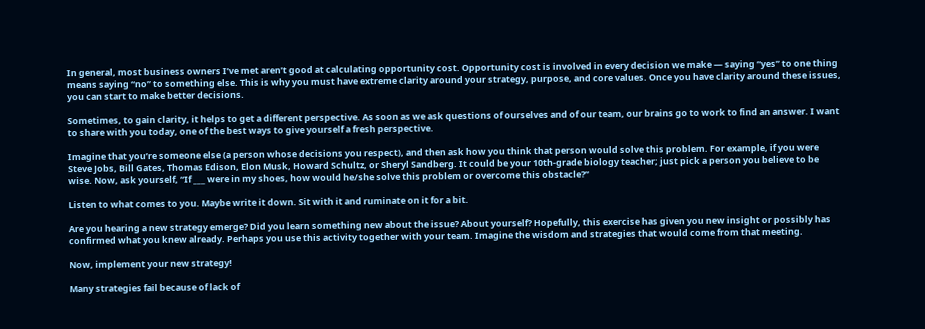In general, most business owners I’ve met aren’t good at calculating opportunity cost. Opportunity cost is involved in every decision we make — saying “yes” to one thing means saying “no” to something else. This is why you must have extreme clarity around your strategy, purpose, and core values. Once you have clarity around these issues, you can start to make better decisions.

Sometimes, to gain clarity, it helps to get a different perspective. As soon as we ask questions of ourselves and of our team, our brains go to work to find an answer. I want to share with you today, one of the best ways to give yourself a fresh perspective.

Imagine that you’re someone else (a person whose decisions you respect), and then ask how you think that person would solve this problem. For example, if you were Steve Jobs, Bill Gates, Thomas Edison, Elon Musk, Howard Schultz, or Sheryl Sandberg. It could be your 10th-grade biology teacher; just pick a person you believe to be wise. Now, ask yourself, “If ___ were in my shoes, how would he/she solve this problem or overcome this obstacle?”

Listen to what comes to you. Maybe write it down. Sit with it and ruminate on it for a bit.

Are you hearing a new strategy emerge? Did you learn something new about the issue? About yourself? Hopefully, this exercise has given you new insight or possibly has confirmed what you knew already. Perhaps you use this activity together with your team. Imagine the wisdom and strategies that would come from that meeting.

Now, implement your new strategy!

Many strategies fail because of lack of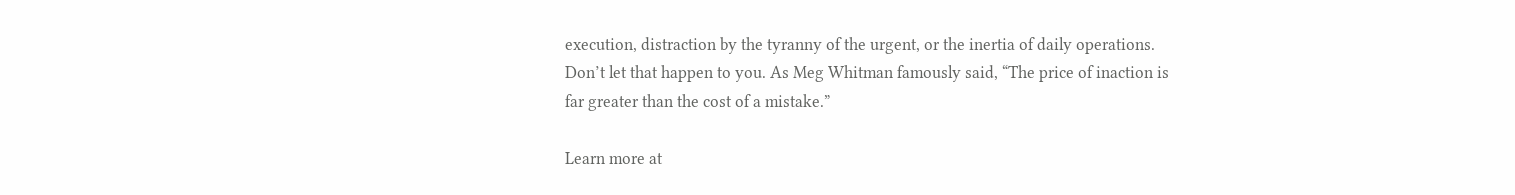execution, distraction by the tyranny of the urgent, or the inertia of daily operations. Don’t let that happen to you. As Meg Whitman famously said, “The price of inaction is far greater than the cost of a mistake.”

Learn more at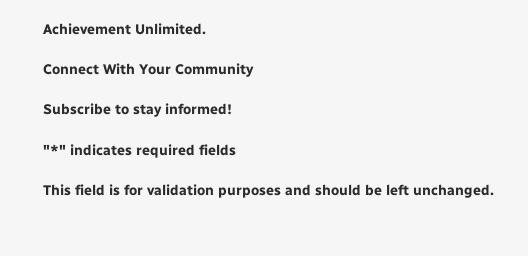Achievement Unlimited.

Connect With Your Community

Subscribe to stay informed!

"*" indicates required fields

This field is for validation purposes and should be left unchanged.